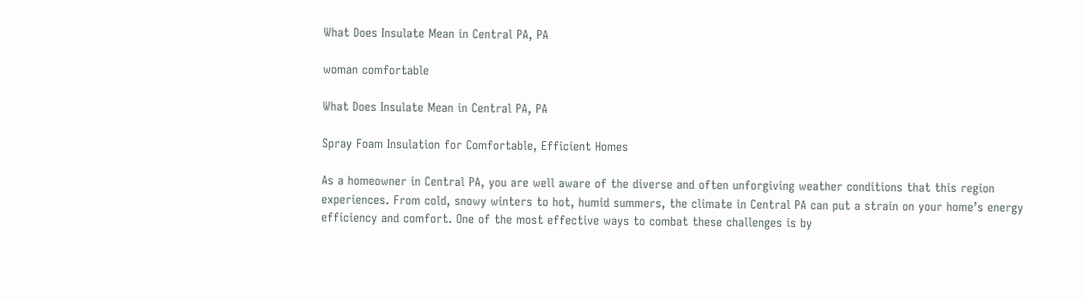What Does Insulate Mean in Central PA, PA

woman comfortable

What Does Insulate Mean in Central PA, PA

Spray Foam Insulation for Comfortable, Efficient Homes

As a homeowner in Central PA, you are well aware of the diverse and often unforgiving weather conditions that this region experiences. From cold, snowy winters to hot, humid summers, the climate in Central PA can put a strain on your home’s energy efficiency and comfort. One of the most effective ways to combat these challenges is by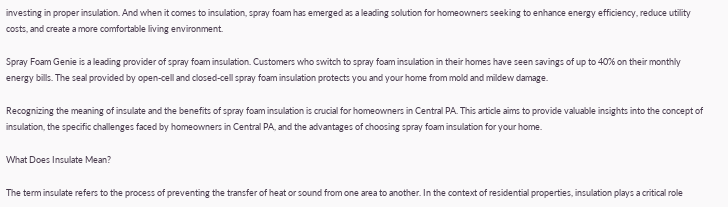investing in proper insulation. And when it comes to insulation, spray foam has emerged as a leading solution for homeowners seeking to enhance energy efficiency, reduce utility costs, and create a more comfortable living environment.

Spray Foam Genie is a leading provider of spray foam insulation. Customers who switch to spray foam insulation in their homes have seen savings of up to 40% on their monthly energy bills. The seal provided by open-cell and closed-cell spray foam insulation protects you and your home from mold and mildew damage.

Recognizing the meaning of insulate and the benefits of spray foam insulation is crucial for homeowners in Central PA. This article aims to provide valuable insights into the concept of insulation, the specific challenges faced by homeowners in Central PA, and the advantages of choosing spray foam insulation for your home.

What Does Insulate Mean?

The term insulate refers to the process of preventing the transfer of heat or sound from one area to another. In the context of residential properties, insulation plays a critical role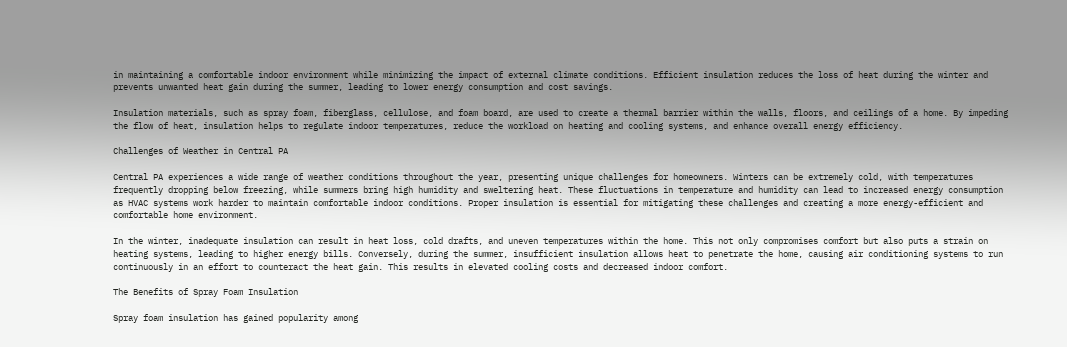in maintaining a comfortable indoor environment while minimizing the impact of external climate conditions. Efficient insulation reduces the loss of heat during the winter and prevents unwanted heat gain during the summer, leading to lower energy consumption and cost savings.

Insulation materials, such as spray foam, fiberglass, cellulose, and foam board, are used to create a thermal barrier within the walls, floors, and ceilings of a home. By impeding the flow of heat, insulation helps to regulate indoor temperatures, reduce the workload on heating and cooling systems, and enhance overall energy efficiency.

Challenges of Weather in Central PA

Central PA experiences a wide range of weather conditions throughout the year, presenting unique challenges for homeowners. Winters can be extremely cold, with temperatures frequently dropping below freezing, while summers bring high humidity and sweltering heat. These fluctuations in temperature and humidity can lead to increased energy consumption as HVAC systems work harder to maintain comfortable indoor conditions. Proper insulation is essential for mitigating these challenges and creating a more energy-efficient and comfortable home environment.

In the winter, inadequate insulation can result in heat loss, cold drafts, and uneven temperatures within the home. This not only compromises comfort but also puts a strain on heating systems, leading to higher energy bills. Conversely, during the summer, insufficient insulation allows heat to penetrate the home, causing air conditioning systems to run continuously in an effort to counteract the heat gain. This results in elevated cooling costs and decreased indoor comfort.

The Benefits of Spray Foam Insulation

Spray foam insulation has gained popularity among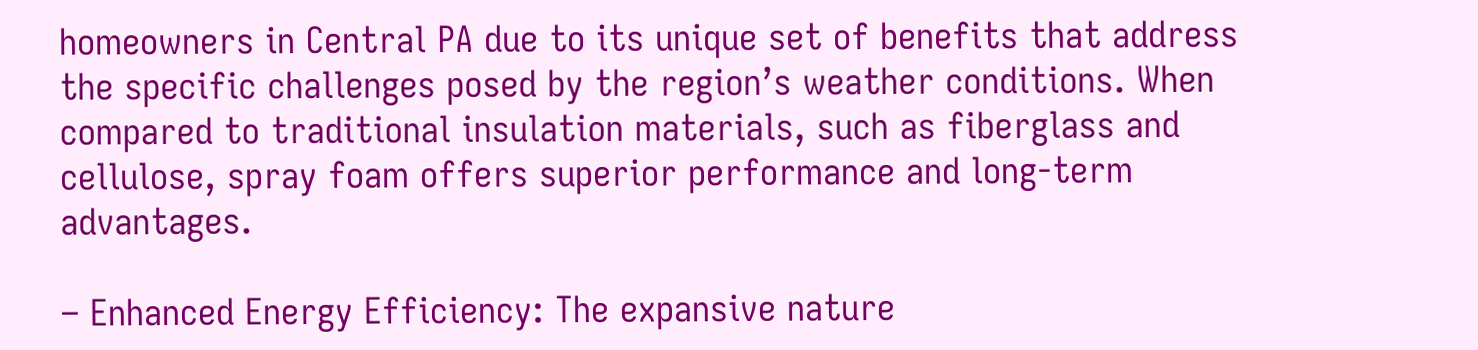homeowners in Central PA due to its unique set of benefits that address the specific challenges posed by the region’s weather conditions. When compared to traditional insulation materials, such as fiberglass and cellulose, spray foam offers superior performance and long-term advantages.

– Enhanced Energy Efficiency: The expansive nature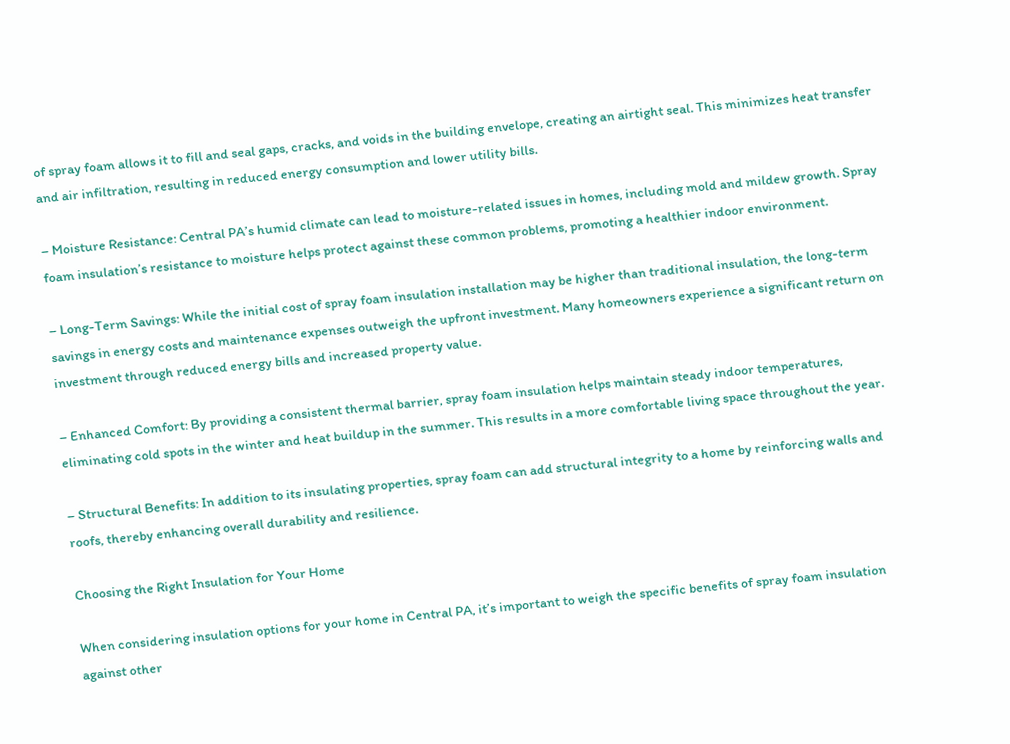of spray foam allows it to fill and seal gaps, cracks, and voids in the building envelope, creating an airtight seal. This minimizes heat transfer and air infiltration, resulting in reduced energy consumption and lower utility bills.

– Moisture Resistance: Central PA’s humid climate can lead to moisture-related issues in homes, including mold and mildew growth. Spray foam insulation’s resistance to moisture helps protect against these common problems, promoting a healthier indoor environment.

– Long-Term Savings: While the initial cost of spray foam insulation installation may be higher than traditional insulation, the long-term savings in energy costs and maintenance expenses outweigh the upfront investment. Many homeowners experience a significant return on investment through reduced energy bills and increased property value.

– Enhanced Comfort: By providing a consistent thermal barrier, spray foam insulation helps maintain steady indoor temperatures, eliminating cold spots in the winter and heat buildup in the summer. This results in a more comfortable living space throughout the year.

– Structural Benefits: In addition to its insulating properties, spray foam can add structural integrity to a home by reinforcing walls and roofs, thereby enhancing overall durability and resilience.

Choosing the Right Insulation for Your Home

When considering insulation options for your home in Central PA, it’s important to weigh the specific benefits of spray foam insulation against other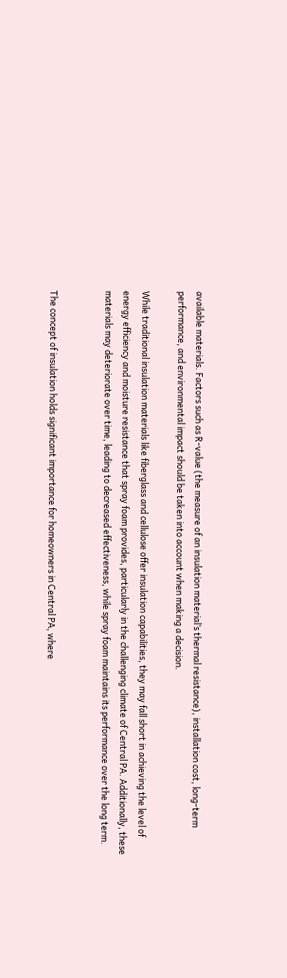available materials. Factors such as R-value (the measure of an insulation material’s thermal resistance), installation cost, long-term performance, and environmental impact should be taken into account when making a decision.

While traditional insulation materials like fiberglass and cellulose offer insulation capabilities, they may fall short in achieving the level of energy efficiency and moisture resistance that spray foam provides, particularly in the challenging climate of Central PA. Additionally, these materials may deteriorate over time, leading to decreased effectiveness, while spray foam maintains its performance over the long term.


The concept of insulation holds significant importance for homeowners in Central PA, where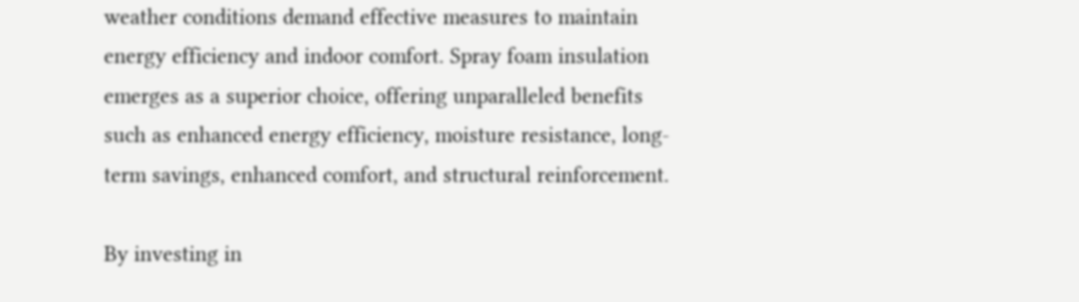weather conditions demand effective measures to maintain energy efficiency and indoor comfort. Spray foam insulation emerges as a superior choice, offering unparalleled benefits such as enhanced energy efficiency, moisture resistance, long-term savings, enhanced comfort, and structural reinforcement.

By investing in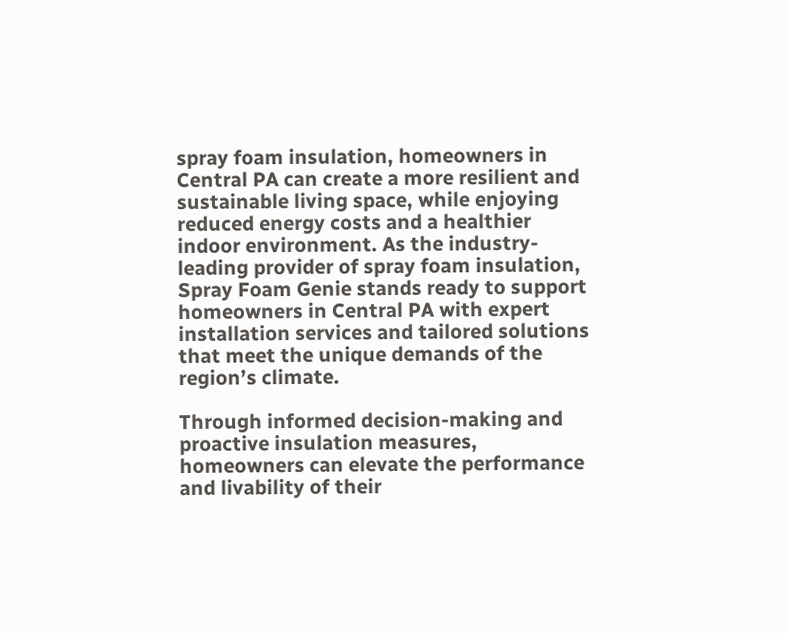spray foam insulation, homeowners in Central PA can create a more resilient and sustainable living space, while enjoying reduced energy costs and a healthier indoor environment. As the industry-leading provider of spray foam insulation, Spray Foam Genie stands ready to support homeowners in Central PA with expert installation services and tailored solutions that meet the unique demands of the region’s climate.

Through informed decision-making and proactive insulation measures, homeowners can elevate the performance and livability of their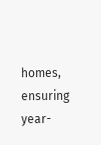homes, ensuring year-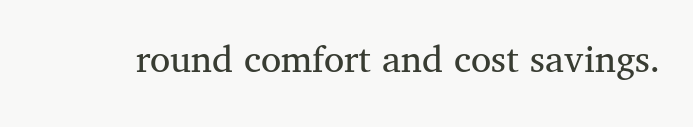round comfort and cost savings.